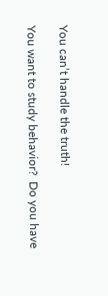You can’t handle the truth!

You want to study behavior?  Do you have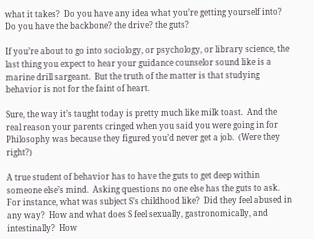what it takes?  Do you have any idea what you’re getting yourself into?  Do you have the backbone? the drive? the guts?

If you’re about to go into sociology, or psychology, or library science, the last thing you expect to hear your guidance counselor sound like is a marine drill sargeant.  But the truth of the matter is that studying behavior is not for the faint of heart.

Sure, the way it’s taught today is pretty much like milk toast.  And the real reason your parents cringed when you said you were going in for Philosophy was because they figured you’d never get a job.  (Were they right?)

A true student of behavior has to have the guts to get deep within someone else’s mind.  Asking questions no one else has the guts to ask.  For instance, what was subject S’s childhood like?  Did they feel abused in any way?  How and what does S feel sexually, gastronomically, and intestinally?  How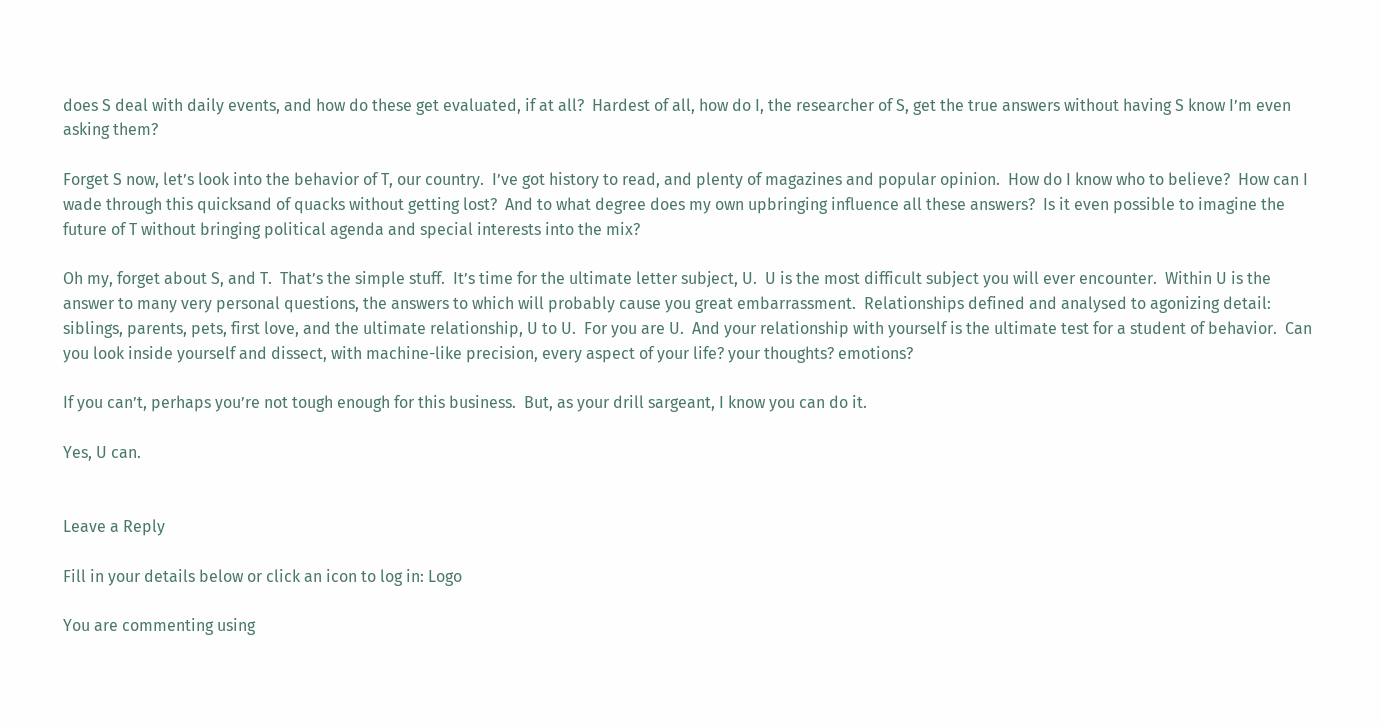does S deal with daily events, and how do these get evaluated, if at all?  Hardest of all, how do I, the researcher of S, get the true answers without having S know I’m even asking them?

Forget S now, let’s look into the behavior of T, our country.  I’ve got history to read, and plenty of magazines and popular opinion.  How do I know who to believe?  How can I wade through this quicksand of quacks without getting lost?  And to what degree does my own upbringing influence all these answers?  Is it even possible to imagine the future of T without bringing political agenda and special interests into the mix?

Oh my, forget about S, and T.  That’s the simple stuff.  It’s time for the ultimate letter subject, U.  U is the most difficult subject you will ever encounter.  Within U is the answer to many very personal questions, the answers to which will probably cause you great embarrassment.  Relationships defined and analysed to agonizing detail: siblings, parents, pets, first love, and the ultimate relationship, U to U.  For you are U.  And your relationship with yourself is the ultimate test for a student of behavior.  Can you look inside yourself and dissect, with machine-like precision, every aspect of your life? your thoughts? emotions?

If you can’t, perhaps you’re not tough enough for this business.  But, as your drill sargeant, I know you can do it.

Yes, U can.


Leave a Reply

Fill in your details below or click an icon to log in: Logo

You are commenting using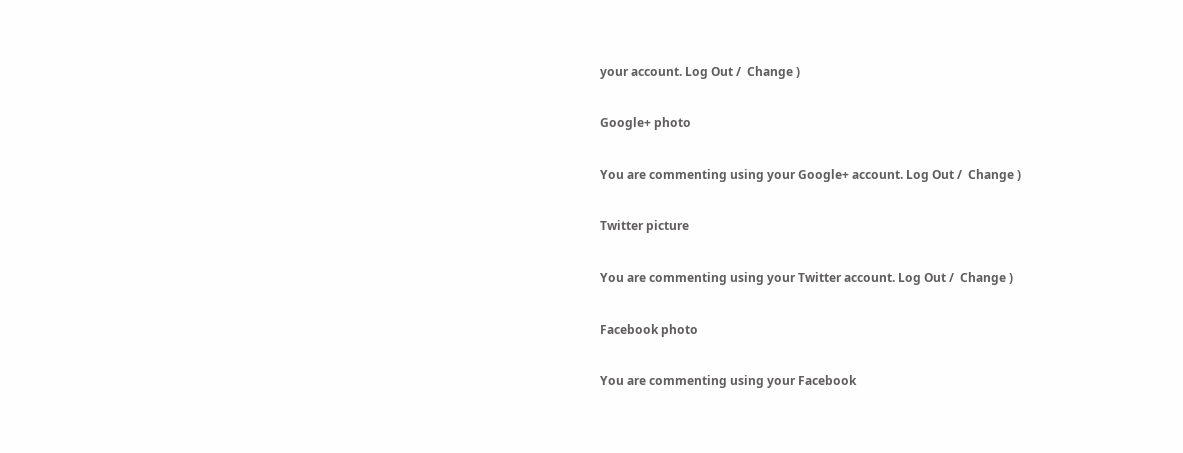your account. Log Out /  Change )

Google+ photo

You are commenting using your Google+ account. Log Out /  Change )

Twitter picture

You are commenting using your Twitter account. Log Out /  Change )

Facebook photo

You are commenting using your Facebook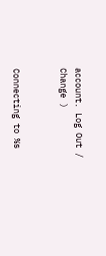account. Log Out /  Change )


Connecting to %s